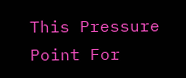This Pressure Point For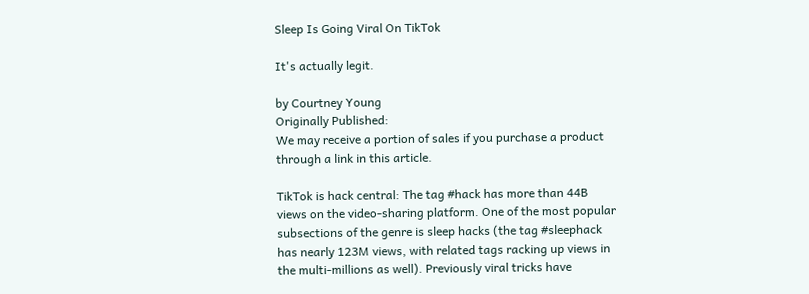Sleep Is Going Viral On TikTok

It's actually legit.

by Courtney Young
Originally Published:
We may receive a portion of sales if you purchase a product through a link in this article.

TikTok is hack central: The tag #hack has more than 44B views on the video-sharing platform. One of the most popular subsections of the genre is sleep hacks (the tag #sleephack has nearly 123M views, with related tags racking up views in the multi-millions as well). Previously viral tricks have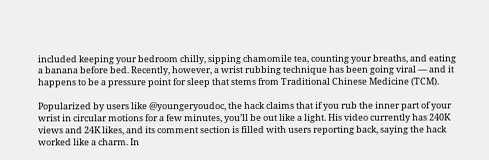included keeping your bedroom chilly, sipping chamomile tea, counting your breaths, and eating a banana before bed. Recently, however, a wrist rubbing technique has been going viral — and it happens to be a pressure point for sleep that stems from Traditional Chinese Medicine (TCM).

Popularized by users like @youngeryoudoc, the hack claims that if you rub the inner part of your wrist in circular motions for a few minutes, you’ll be out like a light. His video currently has 240K views and 24K likes, and its comment section is filled with users reporting back, saying the hack worked like a charm. In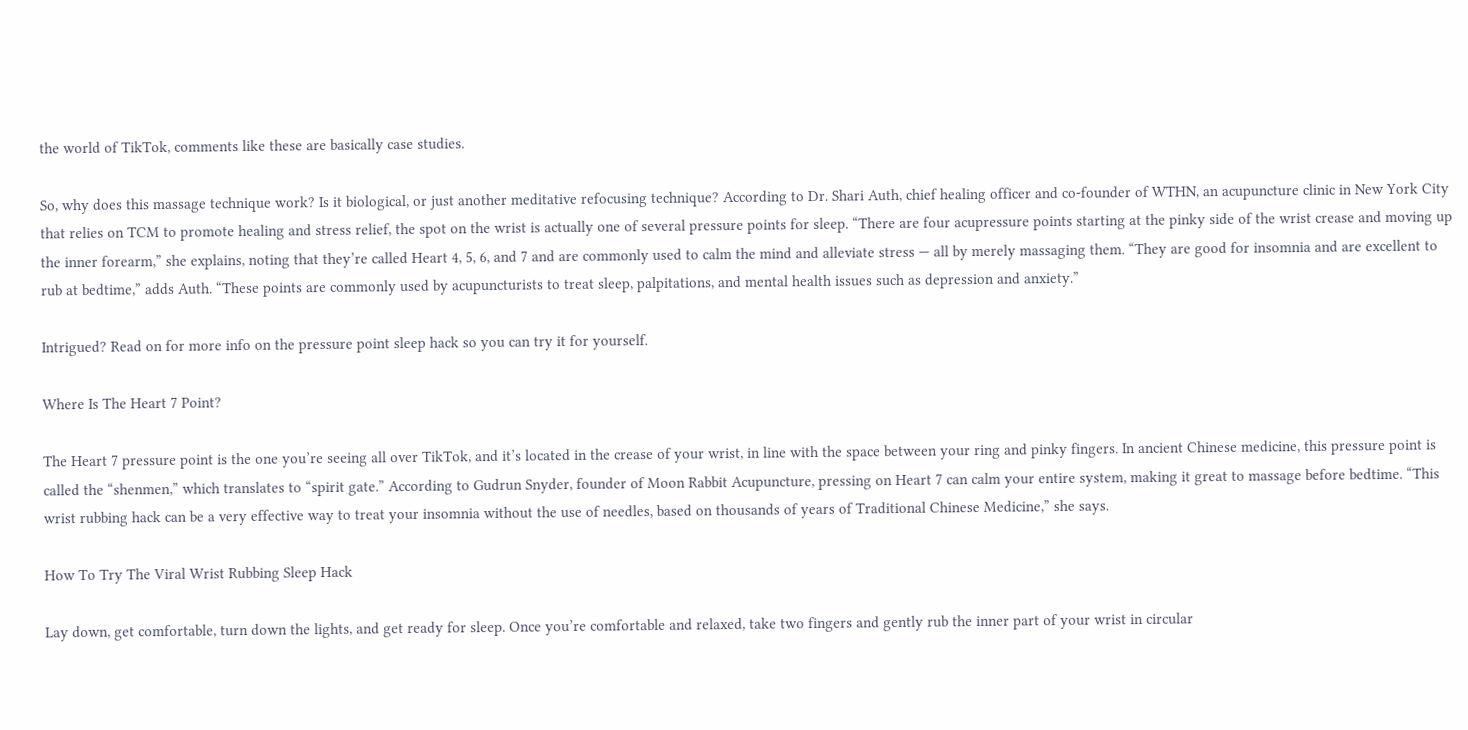the world of TikTok, comments like these are basically case studies.

So, why does this massage technique work? Is it biological, or just another meditative refocusing technique? According to Dr. Shari Auth, chief healing officer and co-founder of WTHN, an acupuncture clinic in New York City that relies on TCM to promote healing and stress relief, the spot on the wrist is actually one of several pressure points for sleep. “There are four acupressure points starting at the pinky side of the wrist crease and moving up the inner forearm,” she explains, noting that they’re called Heart 4, 5, 6, and 7 and are commonly used to calm the mind and alleviate stress — all by merely massaging them. “They are good for insomnia and are excellent to rub at bedtime,” adds Auth. “These points are commonly used by acupuncturists to treat sleep, palpitations, and mental health issues such as depression and anxiety.”

Intrigued? Read on for more info on the pressure point sleep hack so you can try it for yourself.

Where Is The Heart 7 Point?

The Heart 7 pressure point is the one you’re seeing all over TikTok, and it’s located in the crease of your wrist, in line with the space between your ring and pinky fingers. In ancient Chinese medicine, this pressure point is called the “shenmen,” which translates to “spirit gate.” According to Gudrun Snyder, founder of Moon Rabbit Acupuncture, pressing on Heart 7 can calm your entire system, making it great to massage before bedtime. “This wrist rubbing hack can be a very effective way to treat your insomnia without the use of needles, based on thousands of years of Traditional Chinese Medicine,” she says.

How To Try The Viral Wrist Rubbing Sleep Hack

Lay down, get comfortable, turn down the lights, and get ready for sleep. Once you’re comfortable and relaxed, take two fingers and gently rub the inner part of your wrist in circular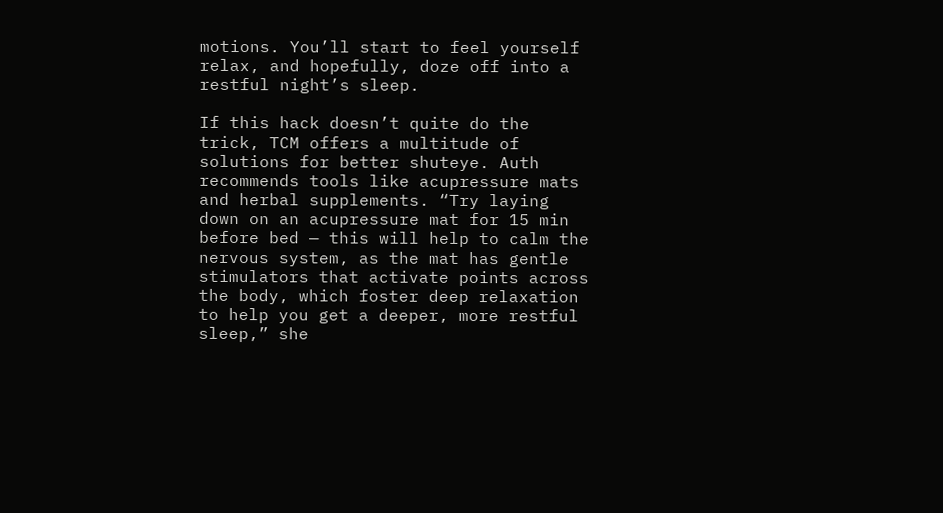motions. You’ll start to feel yourself relax, and hopefully, doze off into a restful night’s sleep.

If this hack doesn’t quite do the trick, TCM offers a multitude of solutions for better shuteye. Auth recommends tools like acupressure mats and herbal supplements. “Try laying down on an acupressure mat for 15 min before bed — this will help to calm the nervous system, as the mat has gentle stimulators that activate points across the body, which foster deep relaxation to help you get a deeper, more restful sleep,” she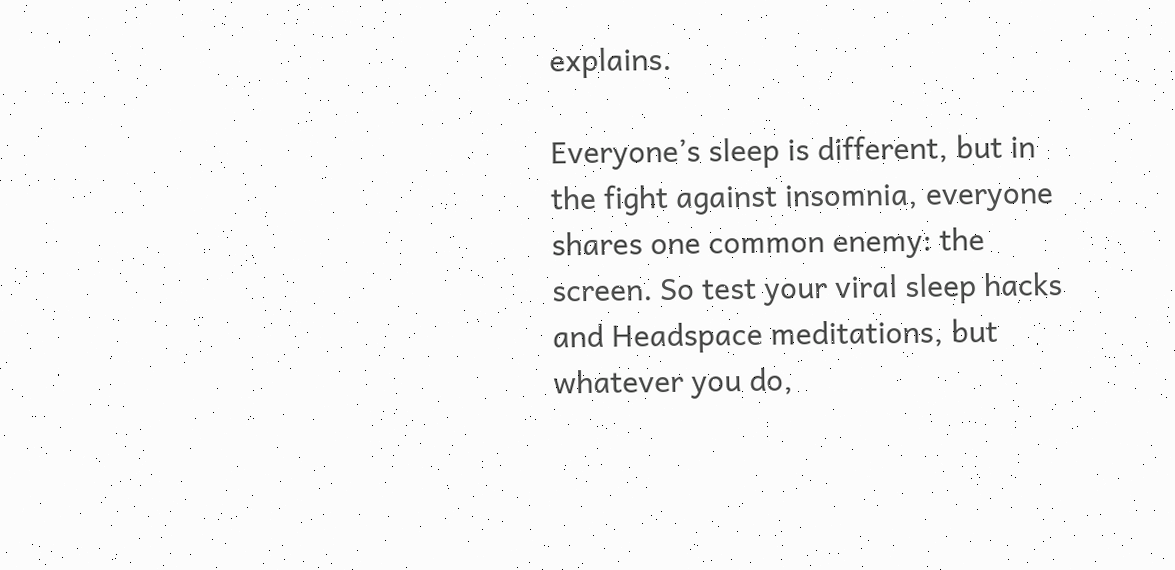explains.

Everyone’s sleep is different, but in the fight against insomnia, everyone shares one common enemy: the screen. So test your viral sleep hacks and Headspace meditations, but whatever you do,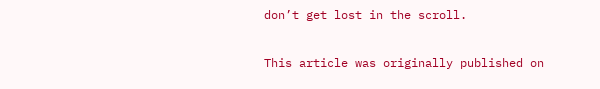don’t get lost in the scroll.

This article was originally published on